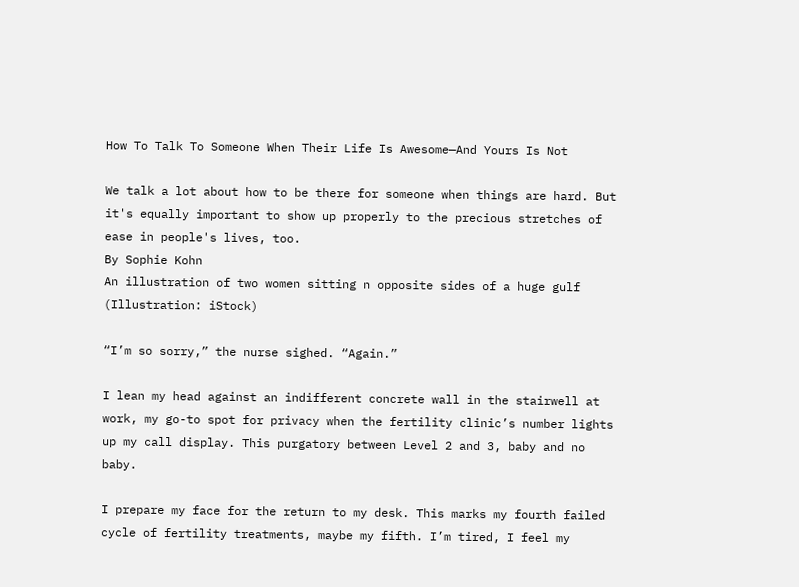How To Talk To Someone When Their Life Is Awesome—And Yours Is Not

We talk a lot about how to be there for someone when things are hard. But it's equally important to show up properly to the precious stretches of ease in people's lives, too.
By Sophie Kohn
An illustration of two women sitting n opposite sides of a huge gulf (Illustration: iStock)

“I’m so sorry,” the nurse sighed. “Again.”

I lean my head against an indifferent concrete wall in the stairwell at work, my go-to spot for privacy when the fertility clinic’s number lights up my call display. This purgatory between Level 2 and 3, baby and no baby.

I prepare my face for the return to my desk. This marks my fourth failed cycle of fertility treatments, maybe my fifth. I’m tired, I feel my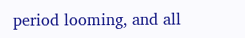period looming, and all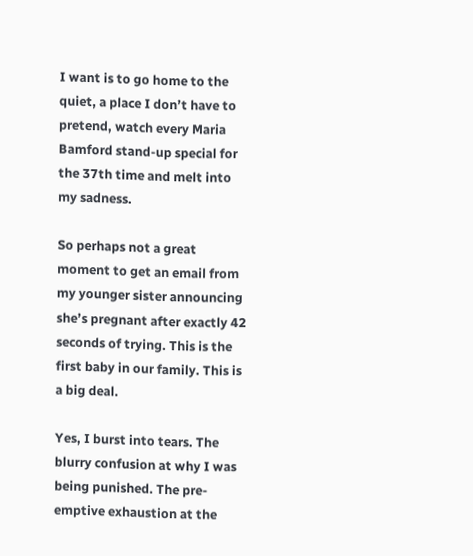I want is to go home to the quiet, a place I don’t have to pretend, watch every Maria Bamford stand-up special for the 37th time and melt into my sadness.

So perhaps not a great moment to get an email from my younger sister announcing she’s pregnant after exactly 42 seconds of trying. This is the first baby in our family. This is a big deal.

Yes, I burst into tears. The blurry confusion at why I was being punished. The pre-emptive exhaustion at the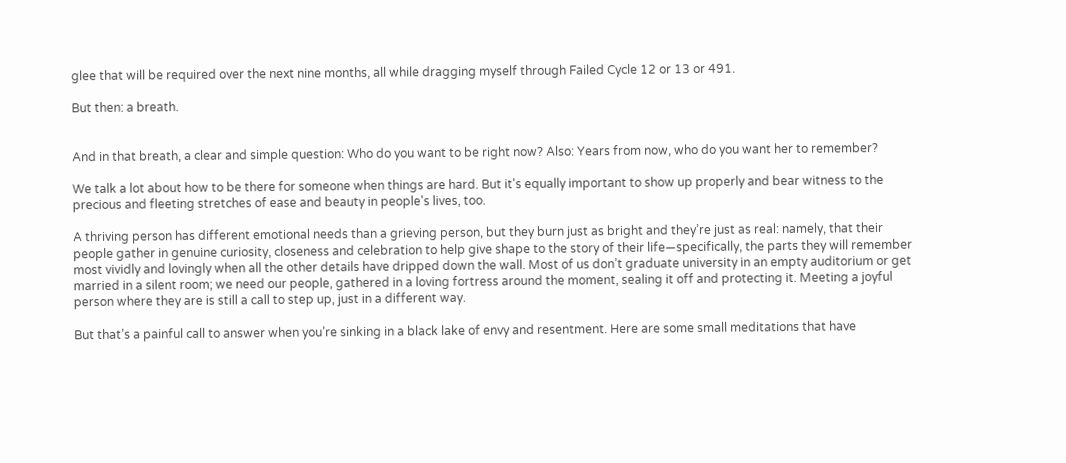glee that will be required over the next nine months, all while dragging myself through Failed Cycle 12 or 13 or 491.

But then: a breath.


And in that breath, a clear and simple question: Who do you want to be right now? Also: Years from now, who do you want her to remember?

We talk a lot about how to be there for someone when things are hard. But it's equally important to show up properly and bear witness to the precious and fleeting stretches of ease and beauty in people's lives, too.

A thriving person has different emotional needs than a grieving person, but they burn just as bright and they’re just as real: namely, that their people gather in genuine curiosity, closeness and celebration to help give shape to the story of their life—specifically, the parts they will remember most vividly and lovingly when all the other details have dripped down the wall. Most of us don’t graduate university in an empty auditorium or get married in a silent room; we need our people, gathered in a loving fortress around the moment, sealing it off and protecting it. Meeting a joyful person where they are is still a call to step up, just in a different way.

But that’s a painful call to answer when you’re sinking in a black lake of envy and resentment. Here are some small meditations that have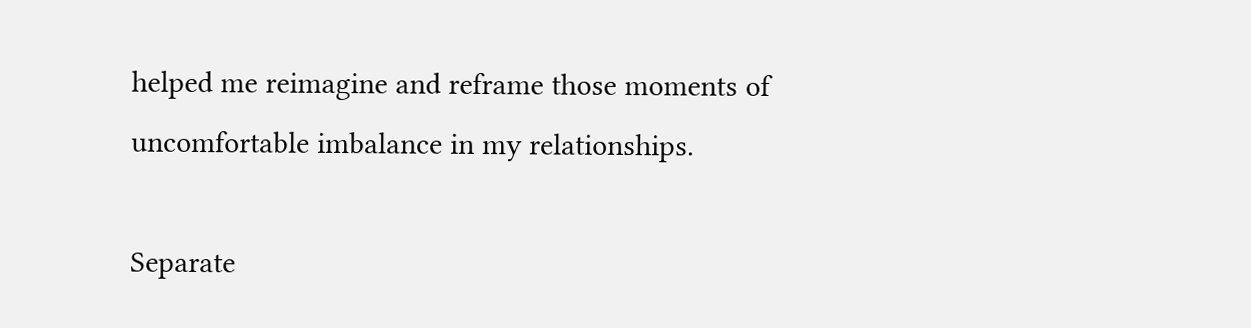helped me reimagine and reframe those moments of uncomfortable imbalance in my relationships.

Separate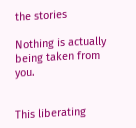the stories

Nothing is actually being taken from you.


This liberating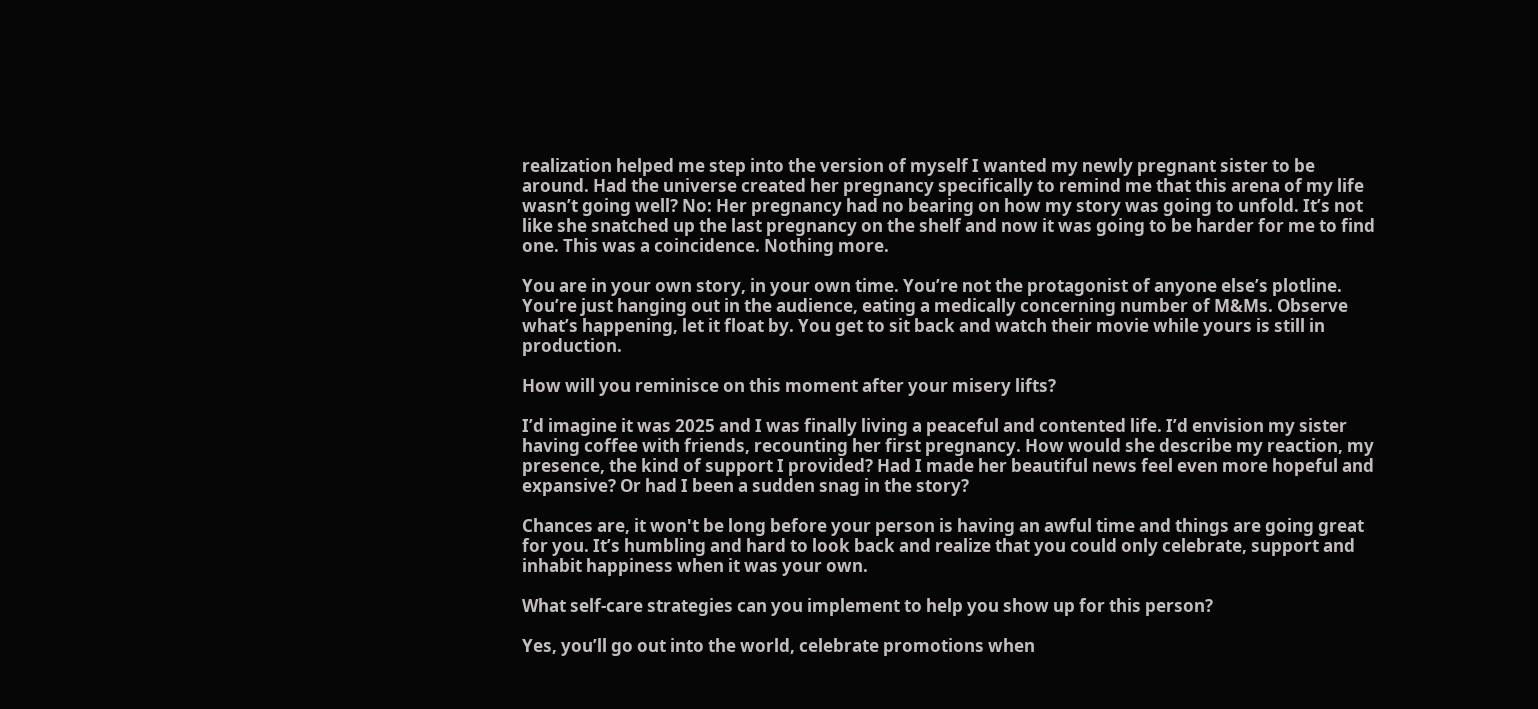realization helped me step into the version of myself I wanted my newly pregnant sister to be around. Had the universe created her pregnancy specifically to remind me that this arena of my life wasn’t going well? No: Her pregnancy had no bearing on how my story was going to unfold. It’s not like she snatched up the last pregnancy on the shelf and now it was going to be harder for me to find one. This was a coincidence. Nothing more.

You are in your own story, in your own time. You’re not the protagonist of anyone else’s plotline. You’re just hanging out in the audience, eating a medically concerning number of M&Ms. Observe what’s happening, let it float by. You get to sit back and watch their movie while yours is still in production.

How will you reminisce on this moment after your misery lifts?

I’d imagine it was 2025 and I was finally living a peaceful and contented life. I’d envision my sister having coffee with friends, recounting her first pregnancy. How would she describe my reaction, my presence, the kind of support I provided? Had I made her beautiful news feel even more hopeful and expansive? Or had I been a sudden snag in the story?

Chances are, it won't be long before your person is having an awful time and things are going great for you. It’s humbling and hard to look back and realize that you could only celebrate, support and inhabit happiness when it was your own.

What self-care strategies can you implement to help you show up for this person?

Yes, you’ll go out into the world, celebrate promotions when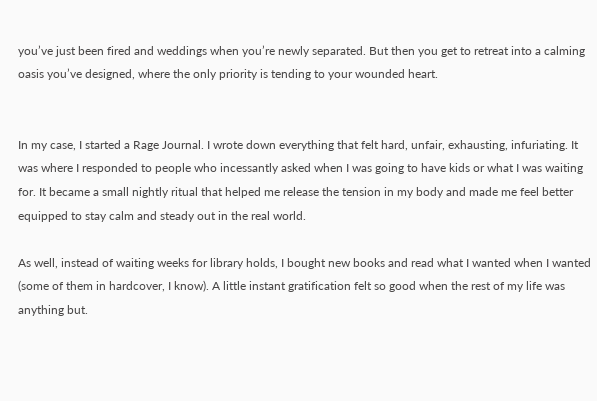you’ve just been fired and weddings when you’re newly separated. But then you get to retreat into a calming oasis you’ve designed, where the only priority is tending to your wounded heart.


In my case, I started a Rage Journal. I wrote down everything that felt hard, unfair, exhausting, infuriating. It was where I responded to people who incessantly asked when I was going to have kids or what I was waiting for. It became a small nightly ritual that helped me release the tension in my body and made me feel better equipped to stay calm and steady out in the real world.

As well, instead of waiting weeks for library holds, I bought new books and read what I wanted when I wanted (some of them in hardcover, I know). A little instant gratification felt so good when the rest of my life was anything but.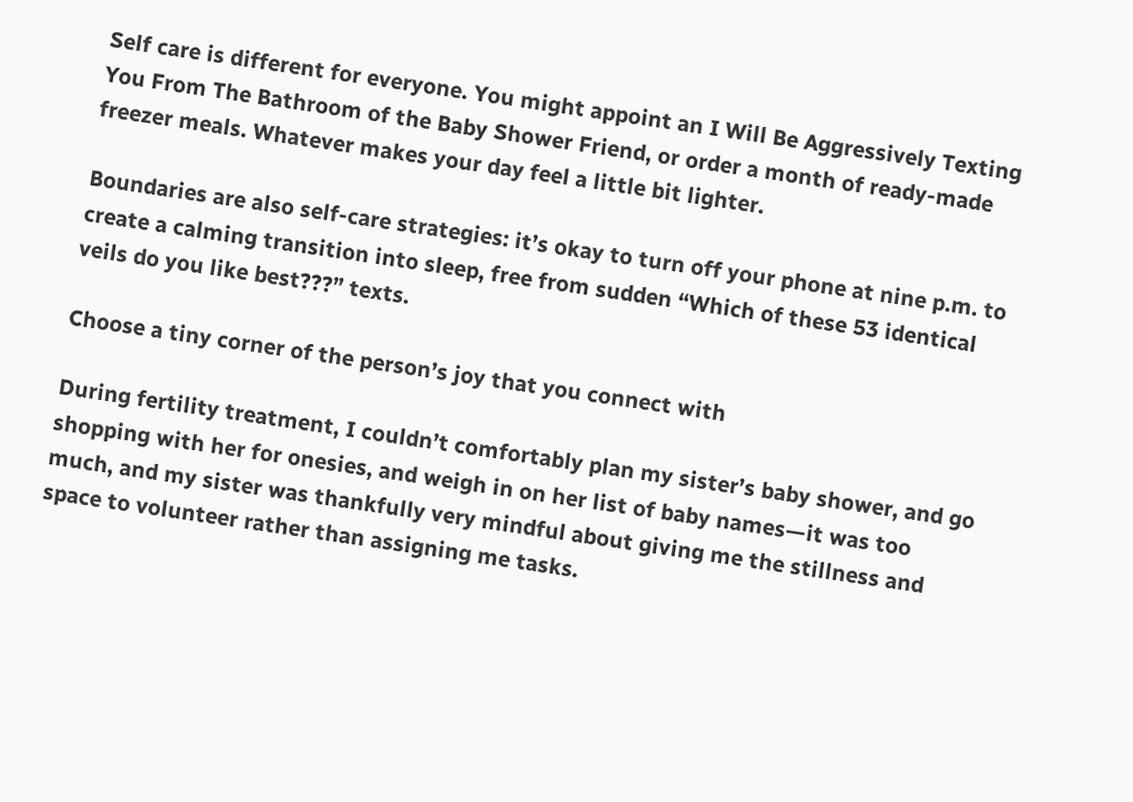Self care is different for everyone. You might appoint an I Will Be Aggressively Texting You From The Bathroom of the Baby Shower Friend, or order a month of ready-made freezer meals. Whatever makes your day feel a little bit lighter.

Boundaries are also self-care strategies: it’s okay to turn off your phone at nine p.m. to create a calming transition into sleep, free from sudden “Which of these 53 identical veils do you like best???” texts.

Choose a tiny corner of the person’s joy that you connect with

During fertility treatment, I couldn’t comfortably plan my sister’s baby shower, and go shopping with her for onesies, and weigh in on her list of baby names—it was too much, and my sister was thankfully very mindful about giving me the stillness and space to volunteer rather than assigning me tasks.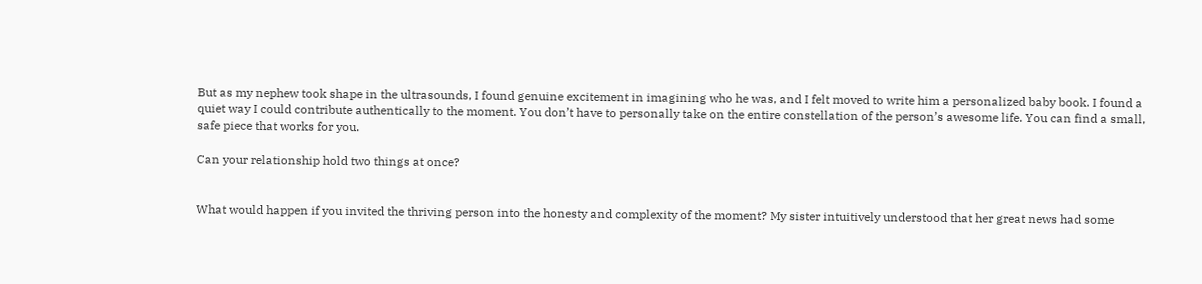But as my nephew took shape in the ultrasounds, I found genuine excitement in imagining who he was, and I felt moved to write him a personalized baby book. I found a quiet way I could contribute authentically to the moment. You don’t have to personally take on the entire constellation of the person’s awesome life. You can find a small, safe piece that works for you.

Can your relationship hold two things at once?


What would happen if you invited the thriving person into the honesty and complexity of the moment? My sister intuitively understood that her great news had some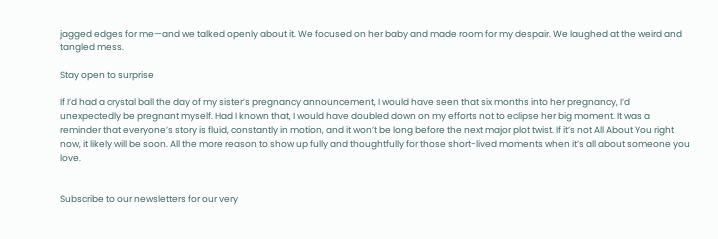jagged edges for me—and we talked openly about it. We focused on her baby and made room for my despair. We laughed at the weird and tangled mess.

Stay open to surprise

If I’d had a crystal ball the day of my sister’s pregnancy announcement, I would have seen that six months into her pregnancy, I’d unexpectedly be pregnant myself. Had I known that, I would have doubled down on my efforts not to eclipse her big moment. It was a reminder that everyone’s story is fluid, constantly in motion, and it won’t be long before the next major plot twist. If it’s not All About You right now, it likely will be soon. All the more reason to show up fully and thoughtfully for those short-lived moments when it’s all about someone you love.


Subscribe to our newsletters for our very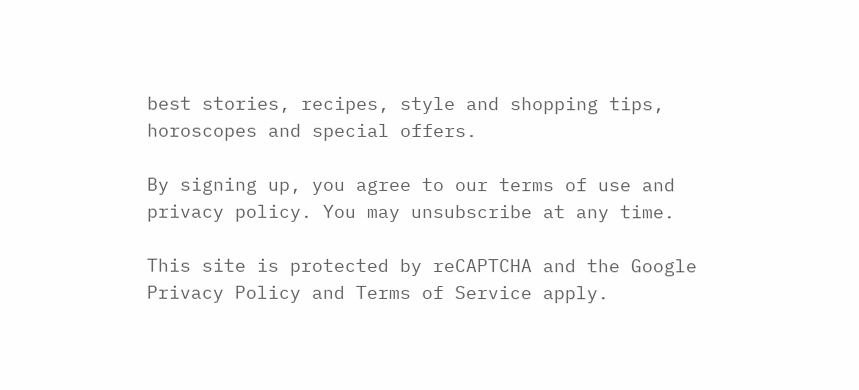best stories, recipes, style and shopping tips, horoscopes and special offers.

By signing up, you agree to our terms of use and privacy policy. You may unsubscribe at any time.

This site is protected by reCAPTCHA and the Google Privacy Policy and Terms of Service apply.